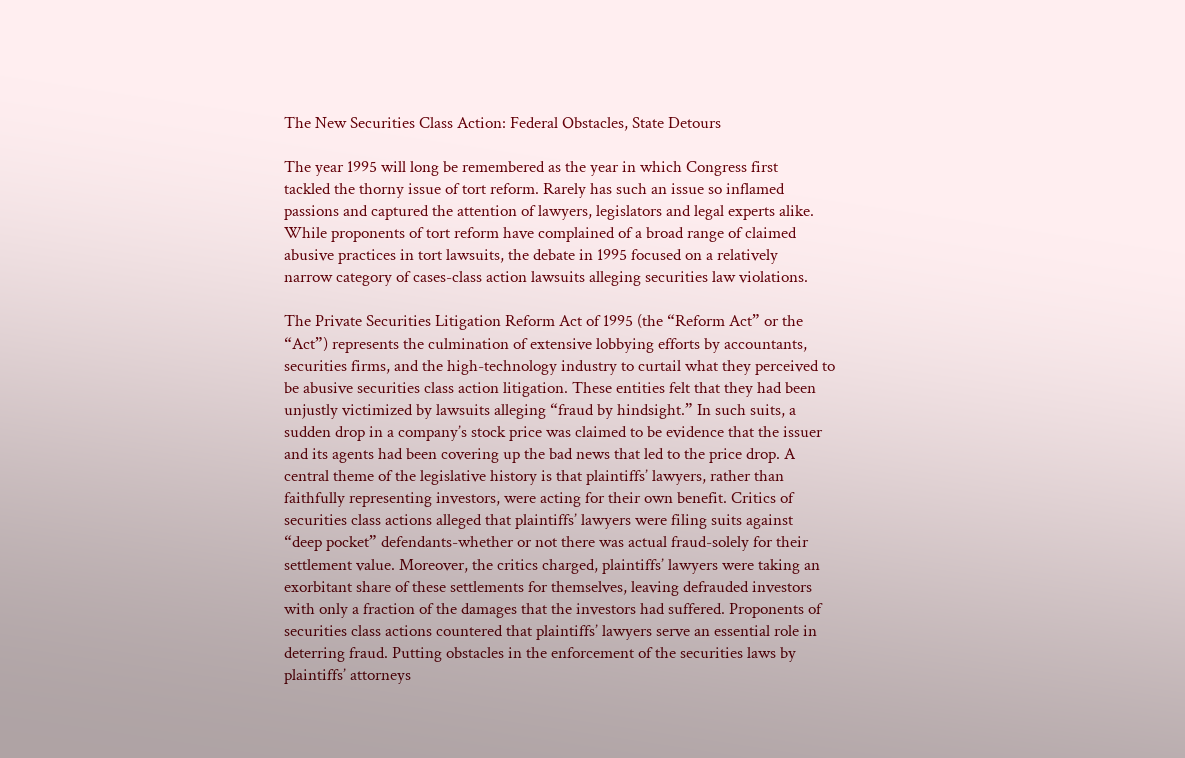The New Securities Class Action: Federal Obstacles, State Detours

The year 1995 will long be remembered as the year in which Congress first
tackled the thorny issue of tort reform. Rarely has such an issue so inflamed
passions and captured the attention of lawyers, legislators and legal experts alike.
While proponents of tort reform have complained of a broad range of claimed
abusive practices in tort lawsuits, the debate in 1995 focused on a relatively
narrow category of cases-class action lawsuits alleging securities law violations.

The Private Securities Litigation Reform Act of 1995 (the “Reform Act” or the
“Act”) represents the culmination of extensive lobbying efforts by accountants,
securities firms, and the high-technology industry to curtail what they perceived to
be abusive securities class action litigation. These entities felt that they had been
unjustly victimized by lawsuits alleging “fraud by hindsight.” In such suits, a
sudden drop in a company’s stock price was claimed to be evidence that the issuer
and its agents had been covering up the bad news that led to the price drop. A
central theme of the legislative history is that plaintiffs’ lawyers, rather than
faithfully representing investors, were acting for their own benefit. Critics of
securities class actions alleged that plaintiffs’ lawyers were filing suits against
“deep pocket” defendants-whether or not there was actual fraud-solely for their
settlement value. Moreover, the critics charged, plaintiffs’ lawyers were taking an
exorbitant share of these settlements for themselves, leaving defrauded investors
with only a fraction of the damages that the investors had suffered. Proponents of
securities class actions countered that plaintiffs’ lawyers serve an essential role in
deterring fraud. Putting obstacles in the enforcement of the securities laws by
plaintiffs’ attorneys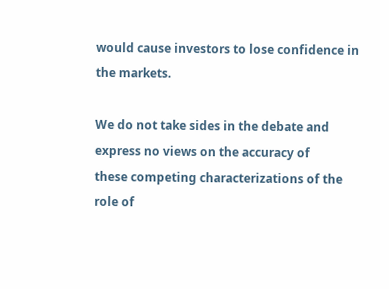would cause investors to lose confidence in the markets.

We do not take sides in the debate and express no views on the accuracy of
these competing characterizations of the role of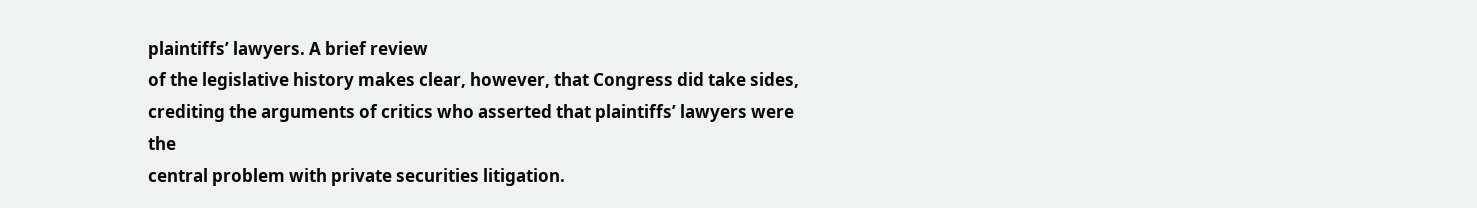plaintiffs’ lawyers. A brief review
of the legislative history makes clear, however, that Congress did take sides,
crediting the arguments of critics who asserted that plaintiffs’ lawyers were the
central problem with private securities litigation.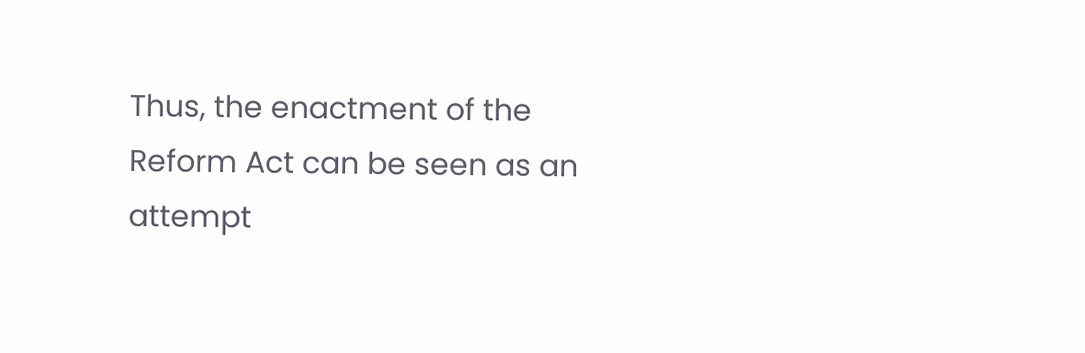Thus, the enactment of the
Reform Act can be seen as an attempt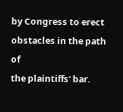by Congress to erect obstacles in the path of
the plaintiffs’ bar.